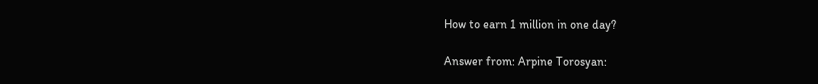How to earn 1 million in one day?

Answer from: Arpine Torosyan: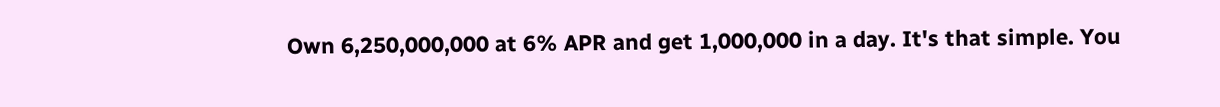Own 6,250,000,000 at 6% APR and get 1,000,000 in a day. It's that simple. You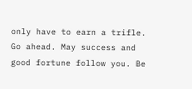only have to earn a trifle. Go ahead. May success and good fortune follow you. Be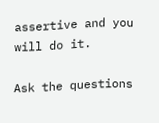assertive and you will do it.

Ask the questions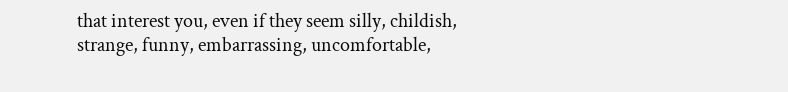that interest you, even if they seem silly, childish, strange, funny, embarrassing, uncomfortable,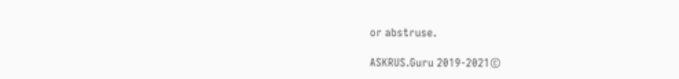or abstruse.

ASKRUS.Guru 2019-2021©